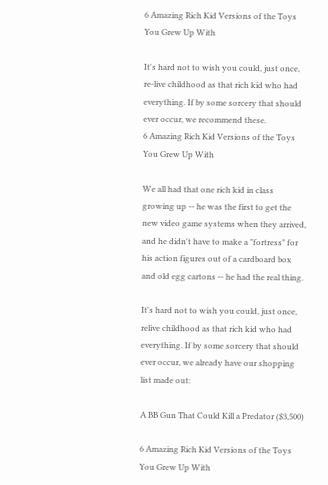6 Amazing Rich Kid Versions of the Toys You Grew Up With

It's hard not to wish you could, just once, re-live childhood as that rich kid who had everything. If by some sorcery that should ever occur, we recommend these.
6 Amazing Rich Kid Versions of the Toys You Grew Up With

We all had that one rich kid in class growing up -- he was the first to get the new video game systems when they arrived, and he didn't have to make a "fortress" for his action figures out of a cardboard box and old egg cartons -- he had the real thing.

It's hard not to wish you could, just once, relive childhood as that rich kid who had everything. If by some sorcery that should ever occur, we already have our shopping list made out:

A BB Gun That Could Kill a Predator ($3,500)

6 Amazing Rich Kid Versions of the Toys You Grew Up With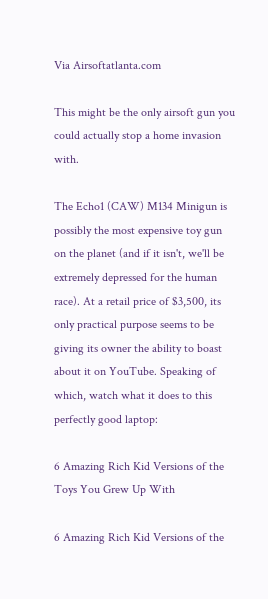Via Airsoftatlanta.com

This might be the only airsoft gun you could actually stop a home invasion with.

The Echo1 (CAW) M134 Minigun is possibly the most expensive toy gun on the planet (and if it isn't, we'll be extremely depressed for the human race). At a retail price of $3,500, its only practical purpose seems to be giving its owner the ability to boast about it on YouTube. Speaking of which, watch what it does to this perfectly good laptop:

6 Amazing Rich Kid Versions of the Toys You Grew Up With

6 Amazing Rich Kid Versions of the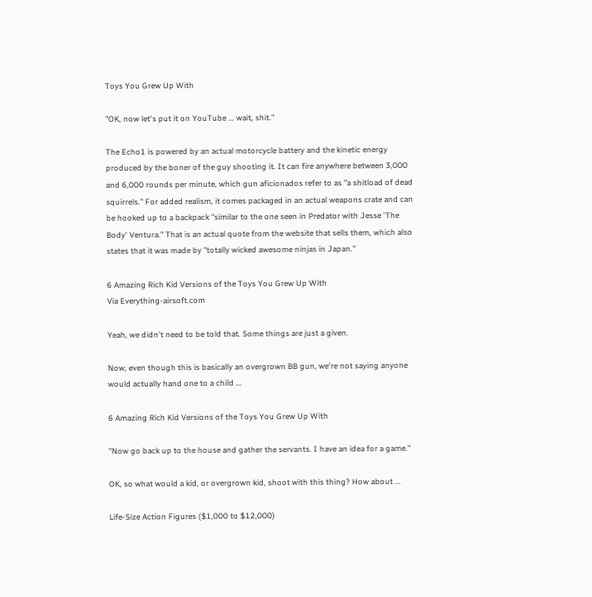Toys You Grew Up With

"OK, now let's put it on YouTube ... wait, shit."

The Echo1 is powered by an actual motorcycle battery and the kinetic energy produced by the boner of the guy shooting it. It can fire anywhere between 3,000 and 6,000 rounds per minute, which gun aficionados refer to as "a shitload of dead squirrels." For added realism, it comes packaged in an actual weapons crate and can be hooked up to a backpack "similar to the one seen in Predator with Jesse 'The Body' Ventura." That is an actual quote from the website that sells them, which also states that it was made by "totally wicked awesome ninjas in Japan."

6 Amazing Rich Kid Versions of the Toys You Grew Up With
Via Everything-airsoft.com

Yeah, we didn't need to be told that. Some things are just a given.

Now, even though this is basically an overgrown BB gun, we're not saying anyone would actually hand one to a child ...

6 Amazing Rich Kid Versions of the Toys You Grew Up With

"Now go back up to the house and gather the servants. I have an idea for a game."

OK, so what would a kid, or overgrown kid, shoot with this thing? How about ...

Life-Size Action Figures ($1,000 to $12,000)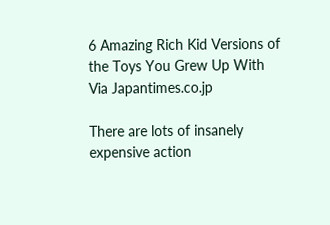6 Amazing Rich Kid Versions of the Toys You Grew Up With
Via Japantimes.co.jp

There are lots of insanely expensive action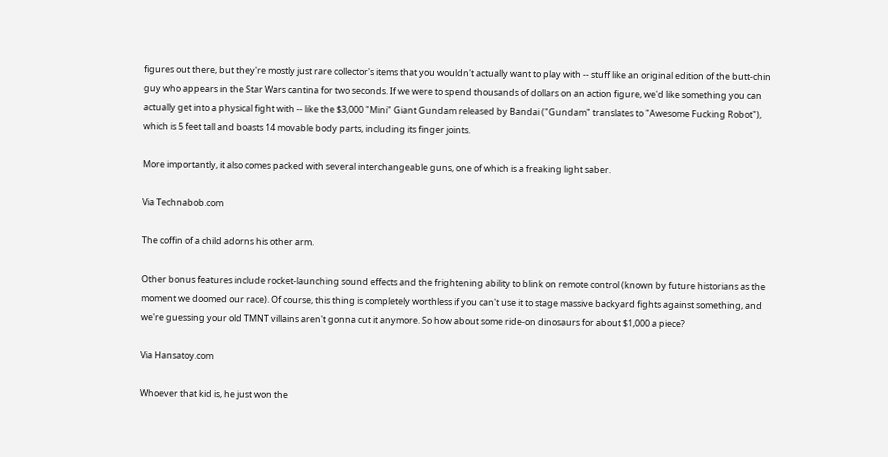figures out there, but they're mostly just rare collector's items that you wouldn't actually want to play with -- stuff like an original edition of the butt-chin guy who appears in the Star Wars cantina for two seconds. If we were to spend thousands of dollars on an action figure, we'd like something you can actually get into a physical fight with -- like the $3,000 "Mini" Giant Gundam released by Bandai ("Gundam" translates to "Awesome Fucking Robot"), which is 5 feet tall and boasts 14 movable body parts, including its finger joints.

More importantly, it also comes packed with several interchangeable guns, one of which is a freaking light saber.

Via Technabob.com

The coffin of a child adorns his other arm.

Other bonus features include rocket-launching sound effects and the frightening ability to blink on remote control (known by future historians as the moment we doomed our race). Of course, this thing is completely worthless if you can't use it to stage massive backyard fights against something, and we're guessing your old TMNT villains aren't gonna cut it anymore. So how about some ride-on dinosaurs for about $1,000 a piece?

Via Hansatoy.com

Whoever that kid is, he just won the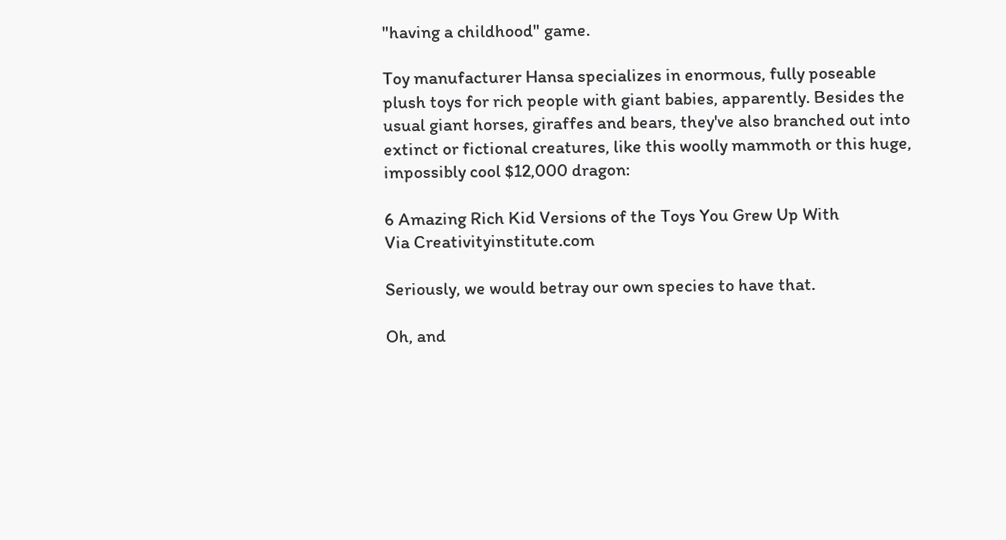"having a childhood" game.

Toy manufacturer Hansa specializes in enormous, fully poseable plush toys for rich people with giant babies, apparently. Besides the usual giant horses, giraffes and bears, they've also branched out into extinct or fictional creatures, like this woolly mammoth or this huge, impossibly cool $12,000 dragon:

6 Amazing Rich Kid Versions of the Toys You Grew Up With
Via Creativityinstitute.com

Seriously, we would betray our own species to have that.

Oh, and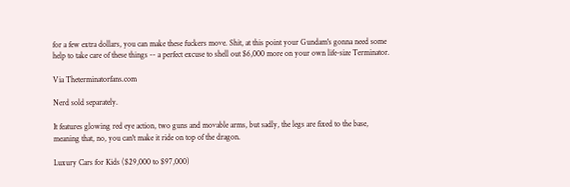for a few extra dollars, you can make these fuckers move. Shit, at this point your Gundam's gonna need some help to take care of these things -- a perfect excuse to shell out $6,000 more on your own life-size Terminator.

Via Theterminatorfans.com

Nerd sold separately.

It features glowing red eye action, two guns and movable arms, but sadly, the legs are fixed to the base, meaning that, no, you can't make it ride on top of the dragon.

Luxury Cars for Kids ($29,000 to $97,000)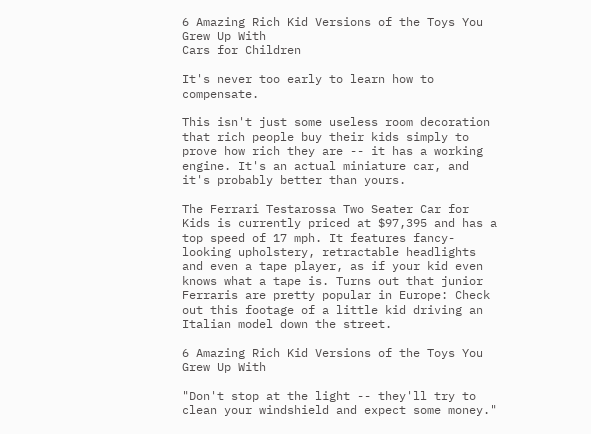6 Amazing Rich Kid Versions of the Toys You Grew Up With
Cars for Children

It's never too early to learn how to compensate.

This isn't just some useless room decoration that rich people buy their kids simply to prove how rich they are -- it has a working engine. It's an actual miniature car, and it's probably better than yours.

The Ferrari Testarossa Two Seater Car for Kids is currently priced at $97,395 and has a top speed of 17 mph. It features fancy-looking upholstery, retractable headlights and even a tape player, as if your kid even knows what a tape is. Turns out that junior Ferraris are pretty popular in Europe: Check out this footage of a little kid driving an Italian model down the street.

6 Amazing Rich Kid Versions of the Toys You Grew Up With

"Don't stop at the light -- they'll try to clean your windshield and expect some money."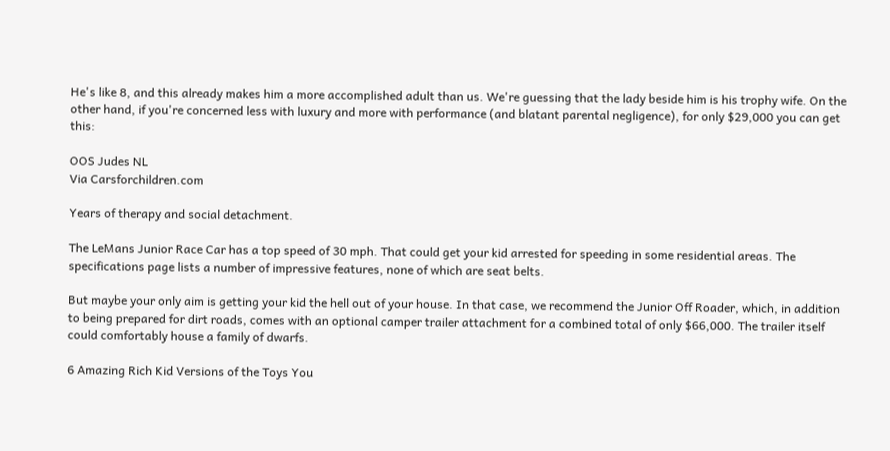He's like 8, and this already makes him a more accomplished adult than us. We're guessing that the lady beside him is his trophy wife. On the other hand, if you're concerned less with luxury and more with performance (and blatant parental negligence), for only $29,000 you can get this:

OOS Judes NL
Via Carsforchildren.com

Years of therapy and social detachment.

The LeMans Junior Race Car has a top speed of 30 mph. That could get your kid arrested for speeding in some residential areas. The specifications page lists a number of impressive features, none of which are seat belts.

But maybe your only aim is getting your kid the hell out of your house. In that case, we recommend the Junior Off Roader, which, in addition to being prepared for dirt roads, comes with an optional camper trailer attachment for a combined total of only $66,000. The trailer itself could comfortably house a family of dwarfs.

6 Amazing Rich Kid Versions of the Toys You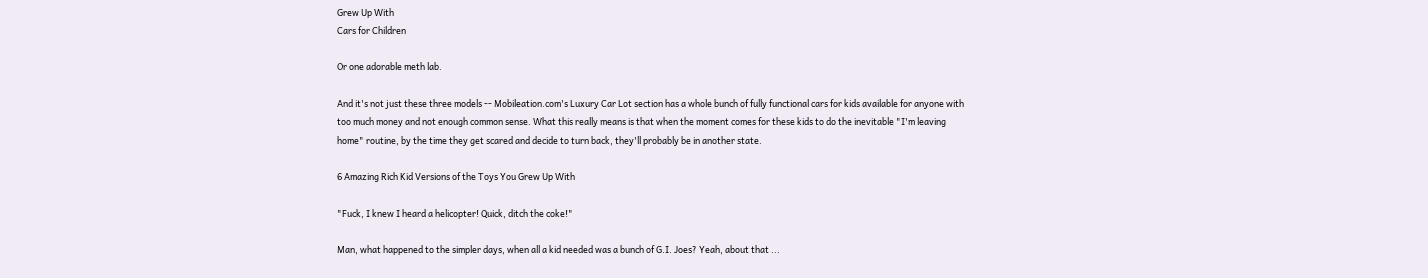Grew Up With
Cars for Children

Or one adorable meth lab.

And it's not just these three models -- Mobileation.com's Luxury Car Lot section has a whole bunch of fully functional cars for kids available for anyone with too much money and not enough common sense. What this really means is that when the moment comes for these kids to do the inevitable "I'm leaving home" routine, by the time they get scared and decide to turn back, they'll probably be in another state.

6 Amazing Rich Kid Versions of the Toys You Grew Up With

"Fuck, I knew I heard a helicopter! Quick, ditch the coke!"

Man, what happened to the simpler days, when all a kid needed was a bunch of G.I. Joes? Yeah, about that ...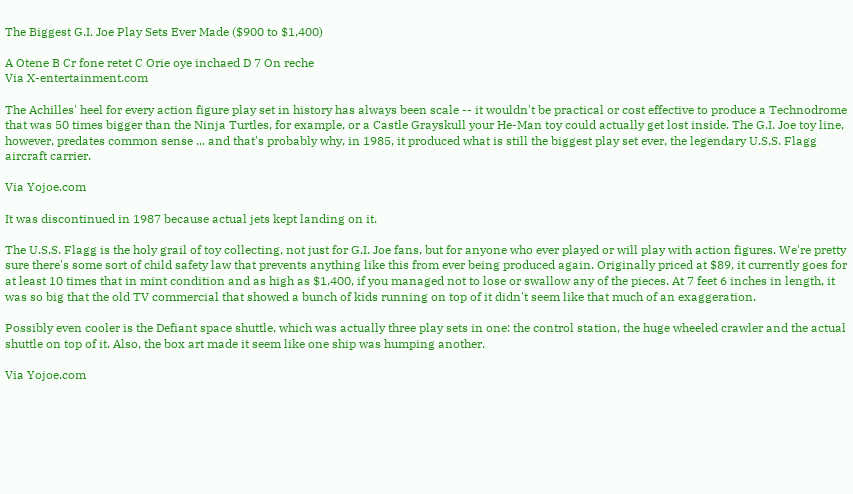The Biggest G.I. Joe Play Sets Ever Made ($900 to $1,400)

A Otene B Cr fone retet C Orie oye inchaed D 7 On reche
Via X-entertainment.com

The Achilles' heel for every action figure play set in history has always been scale -- it wouldn't be practical or cost effective to produce a Technodrome that was 50 times bigger than the Ninja Turtles, for example, or a Castle Grayskull your He-Man toy could actually get lost inside. The G.I. Joe toy line, however, predates common sense ... and that's probably why, in 1985, it produced what is still the biggest play set ever, the legendary U.S.S. Flagg aircraft carrier.

Via Yojoe.com

It was discontinued in 1987 because actual jets kept landing on it.

The U.S.S. Flagg is the holy grail of toy collecting, not just for G.I. Joe fans, but for anyone who ever played or will play with action figures. We're pretty sure there's some sort of child safety law that prevents anything like this from ever being produced again. Originally priced at $89, it currently goes for at least 10 times that in mint condition and as high as $1,400, if you managed not to lose or swallow any of the pieces. At 7 feet 6 inches in length, it was so big that the old TV commercial that showed a bunch of kids running on top of it didn't seem like that much of an exaggeration.

Possibly even cooler is the Defiant space shuttle, which was actually three play sets in one: the control station, the huge wheeled crawler and the actual shuttle on top of it. Also, the box art made it seem like one ship was humping another.

Via Yojoe.com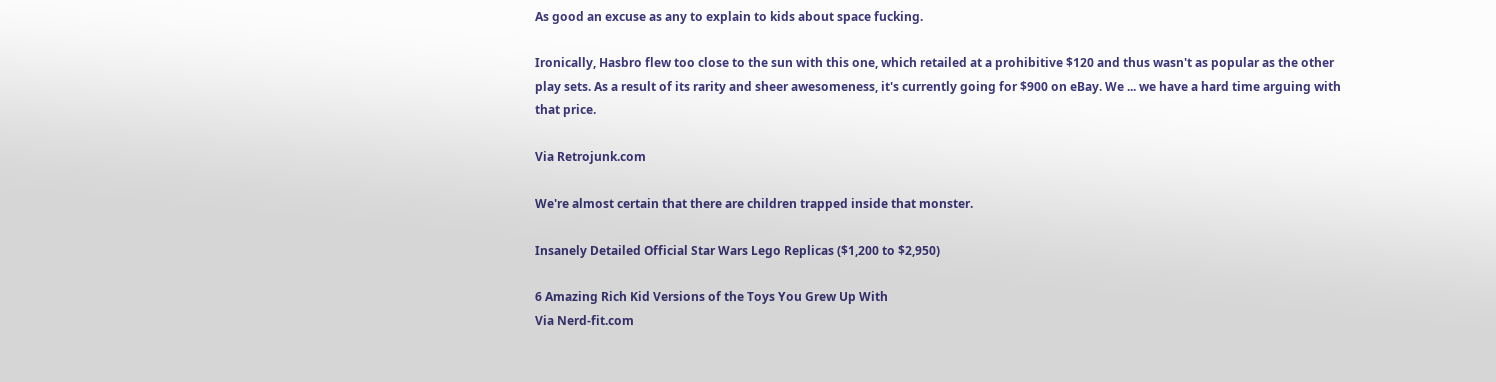As good an excuse as any to explain to kids about space fucking.

Ironically, Hasbro flew too close to the sun with this one, which retailed at a prohibitive $120 and thus wasn't as popular as the other play sets. As a result of its rarity and sheer awesomeness, it's currently going for $900 on eBay. We ... we have a hard time arguing with that price.

Via Retrojunk.com

We're almost certain that there are children trapped inside that monster.

Insanely Detailed Official Star Wars Lego Replicas ($1,200 to $2,950)

6 Amazing Rich Kid Versions of the Toys You Grew Up With
Via Nerd-fit.com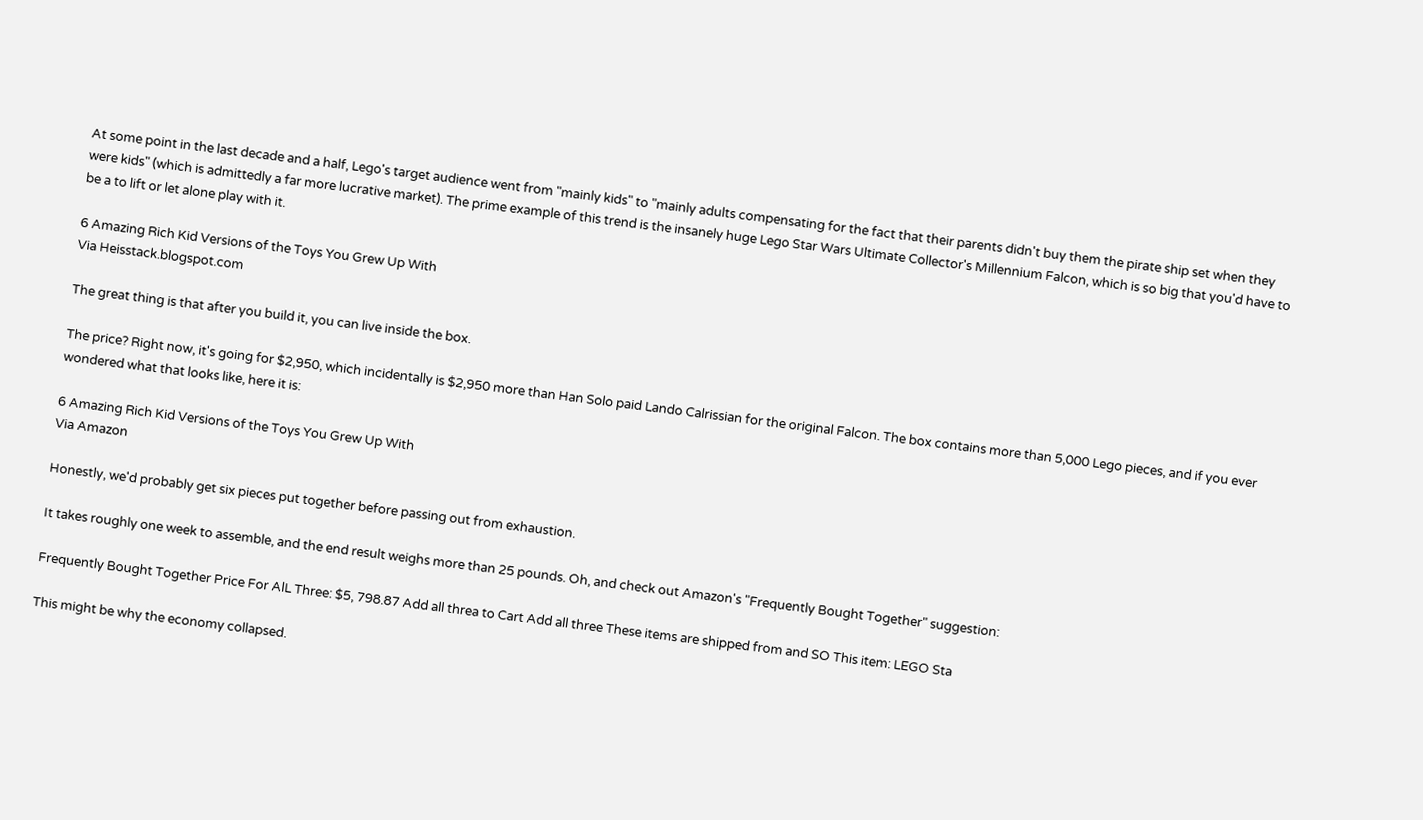At some point in the last decade and a half, Lego's target audience went from "mainly kids" to "mainly adults compensating for the fact that their parents didn't buy them the pirate ship set when they were kids" (which is admittedly a far more lucrative market). The prime example of this trend is the insanely huge Lego Star Wars Ultimate Collector's Millennium Falcon, which is so big that you'd have to be a to lift or let alone play with it.

6 Amazing Rich Kid Versions of the Toys You Grew Up With
Via Heisstack.blogspot.com

The great thing is that after you build it, you can live inside the box.

The price? Right now, it's going for $2,950, which incidentally is $2,950 more than Han Solo paid Lando Calrissian for the original Falcon. The box contains more than 5,000 Lego pieces, and if you ever wondered what that looks like, here it is:

6 Amazing Rich Kid Versions of the Toys You Grew Up With
Via Amazon

Honestly, we'd probably get six pieces put together before passing out from exhaustion.

It takes roughly one week to assemble, and the end result weighs more than 25 pounds. Oh, and check out Amazon's "Frequently Bought Together" suggestion:

Frequently Bought Together Price For AlL Three: $5, 798.87 Add all threa to Cart Add all three These items are shipped from and SO This item: LEGO Sta

This might be why the economy collapsed.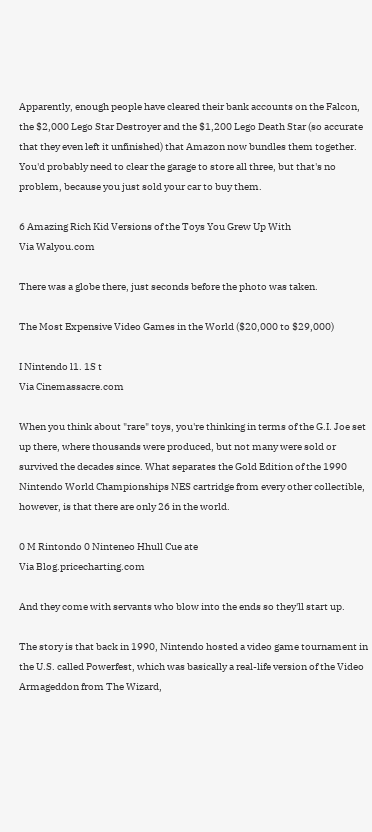Apparently, enough people have cleared their bank accounts on the Falcon, the $2,000 Lego Star Destroyer and the $1,200 Lego Death Star (so accurate that they even left it unfinished) that Amazon now bundles them together. You'd probably need to clear the garage to store all three, but that's no problem, because you just sold your car to buy them.

6 Amazing Rich Kid Versions of the Toys You Grew Up With
Via Walyou.com

There was a globe there, just seconds before the photo was taken.

The Most Expensive Video Games in the World ($20,000 to $29,000)

I Nintendo l1. 1S t
Via Cinemassacre.com

When you think about "rare" toys, you're thinking in terms of the G.I. Joe set up there, where thousands were produced, but not many were sold or survived the decades since. What separates the Gold Edition of the 1990 Nintendo World Championships NES cartridge from every other collectible, however, is that there are only 26 in the world.

0 M Rintondo 0 Ninteneo Hhull Cue ate
Via Blog.pricecharting.com

And they come with servants who blow into the ends so they'll start up.

The story is that back in 1990, Nintendo hosted a video game tournament in the U.S. called Powerfest, which was basically a real-life version of the Video Armageddon from The Wizard,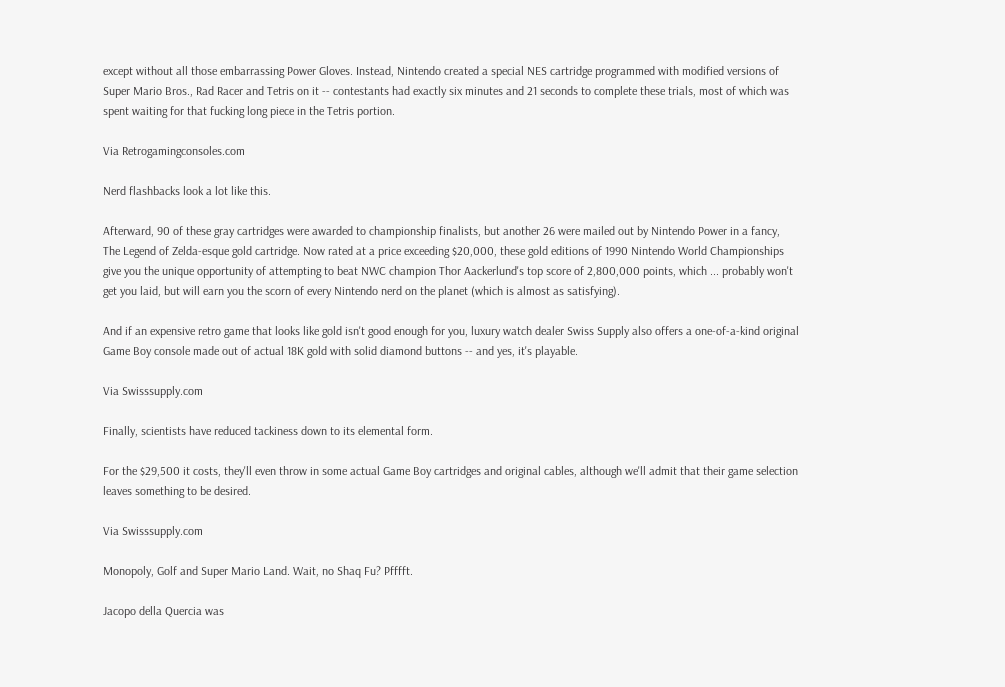except without all those embarrassing Power Gloves. Instead, Nintendo created a special NES cartridge programmed with modified versions of Super Mario Bros., Rad Racer and Tetris on it -- contestants had exactly six minutes and 21 seconds to complete these trials, most of which was spent waiting for that fucking long piece in the Tetris portion.

Via Retrogamingconsoles.com

Nerd flashbacks look a lot like this.

Afterward, 90 of these gray cartridges were awarded to championship finalists, but another 26 were mailed out by Nintendo Power in a fancy, The Legend of Zelda-esque gold cartridge. Now rated at a price exceeding $20,000, these gold editions of 1990 Nintendo World Championships give you the unique opportunity of attempting to beat NWC champion Thor Aackerlund's top score of 2,800,000 points, which ... probably won't get you laid, but will earn you the scorn of every Nintendo nerd on the planet (which is almost as satisfying).

And if an expensive retro game that looks like gold isn't good enough for you, luxury watch dealer Swiss Supply also offers a one-of-a-kind original Game Boy console made out of actual 18K gold with solid diamond buttons -- and yes, it's playable.

Via Swisssupply.com

Finally, scientists have reduced tackiness down to its elemental form.

For the $29,500 it costs, they'll even throw in some actual Game Boy cartridges and original cables, although we'll admit that their game selection leaves something to be desired.

Via Swisssupply.com

Monopoly, Golf and Super Mario Land. Wait, no Shaq Fu? Pfffft.

Jacopo della Quercia was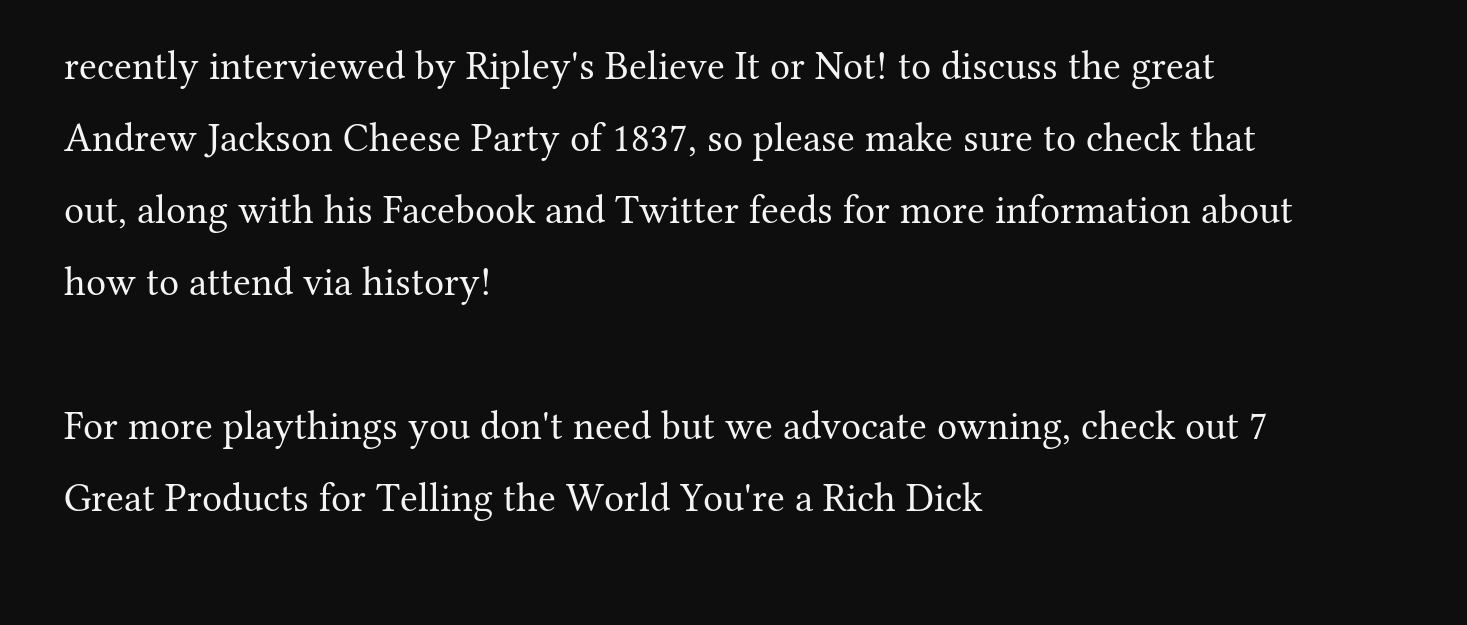recently interviewed by Ripley's Believe It or Not! to discuss the great Andrew Jackson Cheese Party of 1837, so please make sure to check that out, along with his Facebook and Twitter feeds for more information about how to attend via history!

For more playthings you don't need but we advocate owning, check out 7 Great Products for Telling the World You're a Rich Dick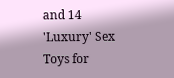and 14 'Luxury' Sex Toys for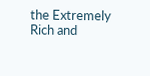the Extremely Rich and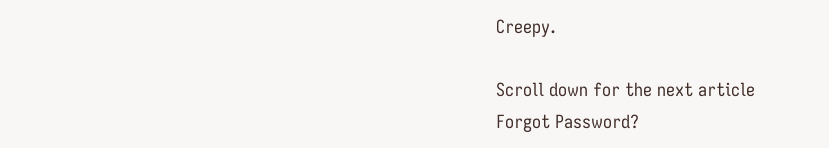Creepy.

Scroll down for the next article
Forgot Password?